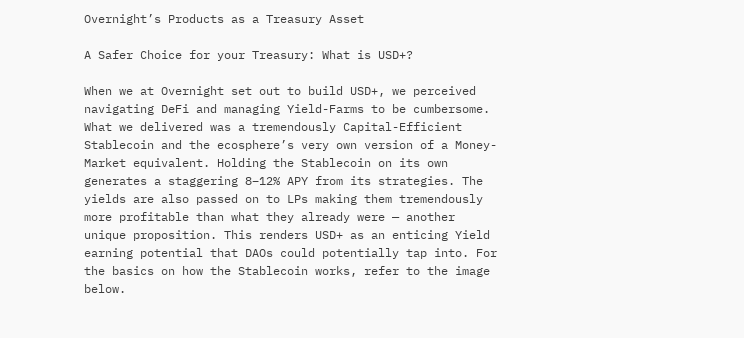Overnight’s Products as a Treasury Asset

A Safer Choice for your Treasury: What is USD+?

When we at Overnight set out to build USD+, we perceived navigating DeFi and managing Yield-Farms to be cumbersome. What we delivered was a tremendously Capital-Efficient Stablecoin and the ecosphere’s very own version of a Money-Market equivalent. Holding the Stablecoin on its own generates a staggering 8–12% APY from its strategies. The yields are also passed on to LPs making them tremendously more profitable than what they already were — another unique proposition. This renders USD+ as an enticing Yield earning potential that DAOs could potentially tap into. For the basics on how the Stablecoin works, refer to the image below.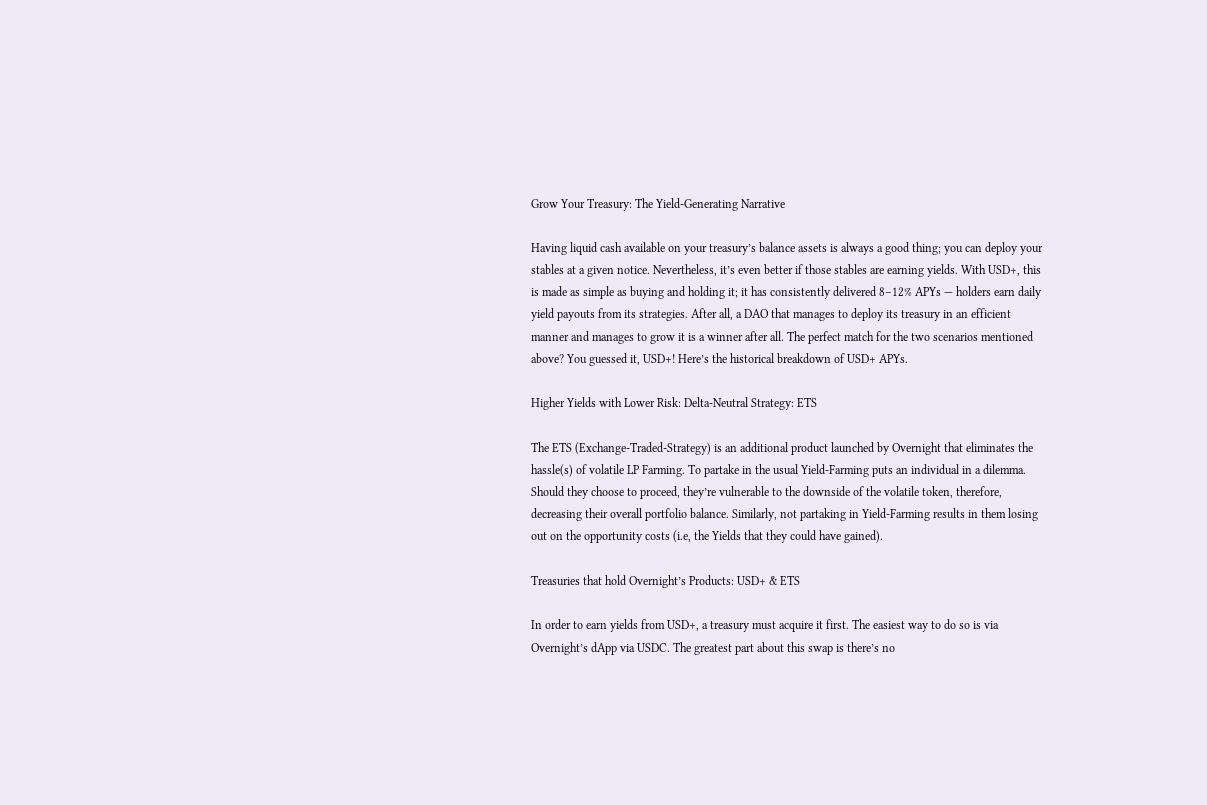Grow Your Treasury: The Yield-Generating Narrative

Having liquid cash available on your treasury’s balance assets is always a good thing; you can deploy your stables at a given notice. Nevertheless, it’s even better if those stables are earning yields. With USD+, this is made as simple as buying and holding it; it has consistently delivered 8–12% APYs — holders earn daily yield payouts from its strategies. After all, a DAO that manages to deploy its treasury in an efficient manner and manages to grow it is a winner after all. The perfect match for the two scenarios mentioned above? You guessed it, USD+! Here’s the historical breakdown of USD+ APYs.

Higher Yields with Lower Risk: Delta-Neutral Strategy: ETS

The ETS (Exchange-Traded-Strategy) is an additional product launched by Overnight that eliminates the hassle(s) of volatile LP Farming. To partake in the usual Yield-Farming puts an individual in a dilemma. Should they choose to proceed, they’re vulnerable to the downside of the volatile token, therefore, decreasing their overall portfolio balance. Similarly, not partaking in Yield-Farming results in them losing out on the opportunity costs (i.e, the Yields that they could have gained).

Treasuries that hold Overnight’s Products: USD+ & ETS

In order to earn yields from USD+, a treasury must acquire it first. The easiest way to do so is via Overnight’s dApp via USDC. The greatest part about this swap is there’s no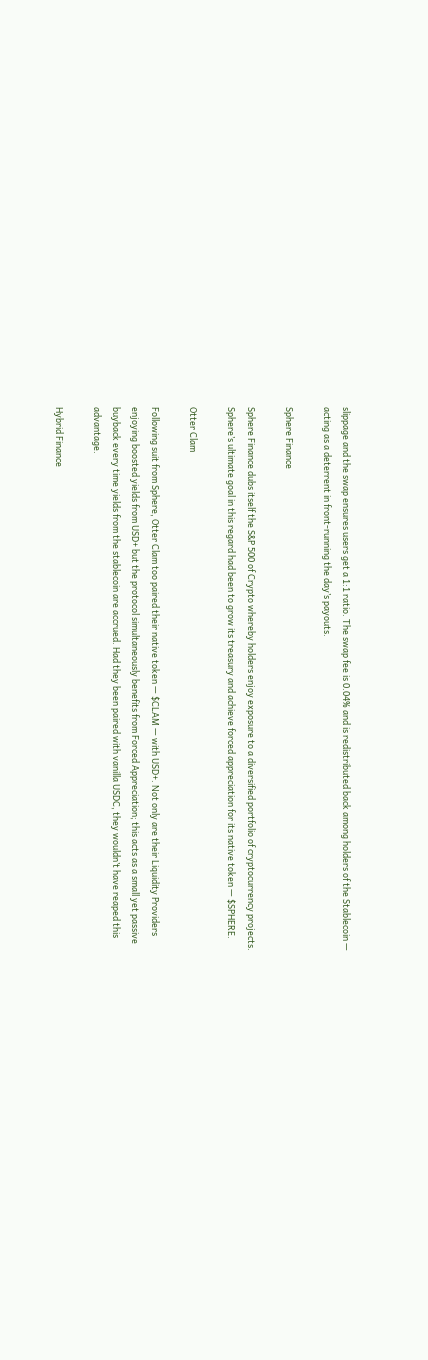slippage and the swap ensures users get a 1:1 ratio. The swap fee is 0.04% and is redistributed back among holders of the Stablecoin — acting as a deterrent in front-running the day’s payouts.

Sphere Finance

Sphere Finance dubs itself the S&P 500 of Crypto whereby holders enjoy exposure to a diversified portfolio of cryptocurrency projects. Sphere’s ultimate goal in this regard had been to grow its treasury and achieve forced appreciation for its native token — $SPHERE.

Otter Clam

Following suit from Sphere, Otter Clam too paired their native token — $CLAM — with USD+. Not only are their Liquidity Providers enjoying boosted yields from USD+ but the protocol simultaneously benefits from Forced Appreciation; this acts as a small yet passive buyback every time yields from the stablecoin are accrued. Had they been paired with vanilla USDC, they wouldn’t have reaped this advantage.

Hybrid Finance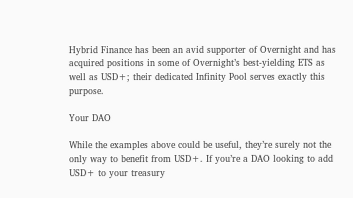Hybrid Finance has been an avid supporter of Overnight and has acquired positions in some of Overnight’s best-yielding ETS as well as USD+; their dedicated Infinity Pool serves exactly this purpose.

Your DAO

While the examples above could be useful, they’re surely not the only way to benefit from USD+. If you’re a DAO looking to add USD+ to your treasury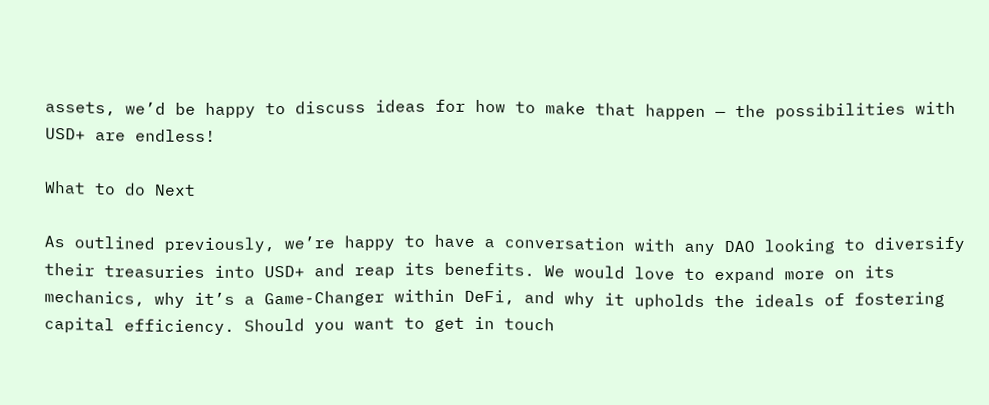assets, we’d be happy to discuss ideas for how to make that happen — the possibilities with USD+ are endless!

What to do Next

As outlined previously, we’re happy to have a conversation with any DAO looking to diversify their treasuries into USD+ and reap its benefits. We would love to expand more on its mechanics, why it’s a Game-Changer within DeFi, and why it upholds the ideals of fostering capital efficiency. Should you want to get in touch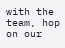with the team, hop on our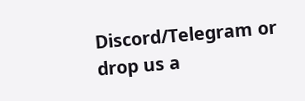Discord/Telegram or drop us a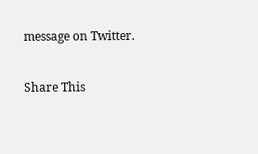message on Twitter.

Share This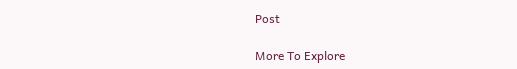Post

More To Explore